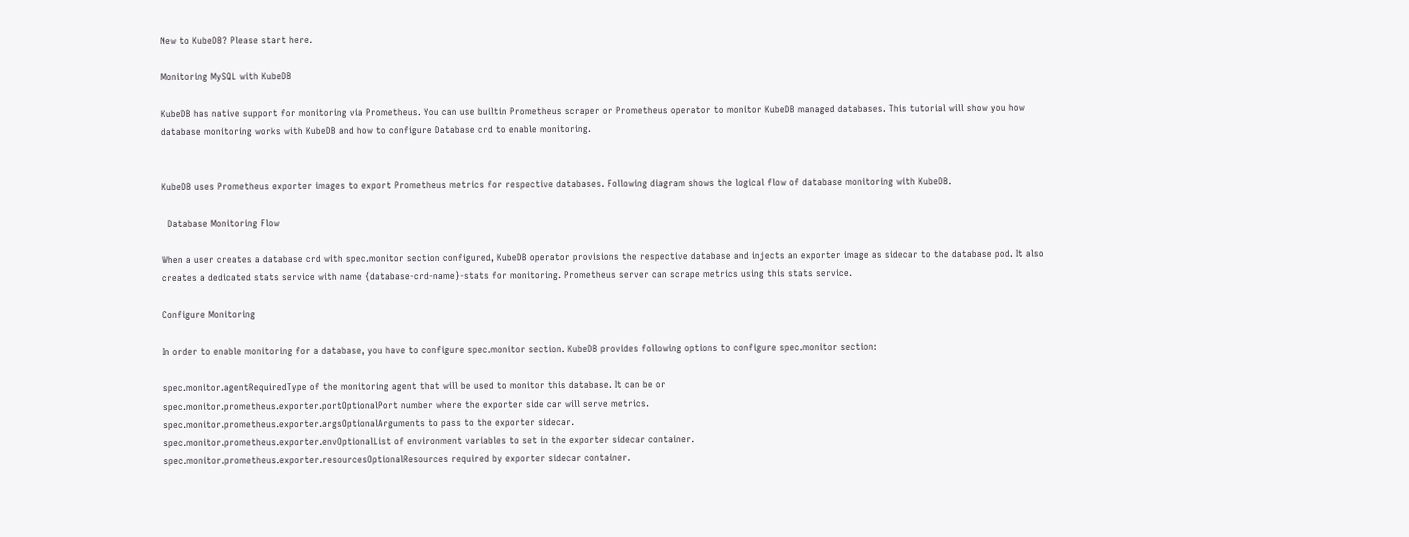New to KubeDB? Please start here.

Monitoring MySQL with KubeDB

KubeDB has native support for monitoring via Prometheus. You can use builtin Prometheus scraper or Prometheus operator to monitor KubeDB managed databases. This tutorial will show you how database monitoring works with KubeDB and how to configure Database crd to enable monitoring.


KubeDB uses Prometheus exporter images to export Prometheus metrics for respective databases. Following diagram shows the logical flow of database monitoring with KubeDB.

  Database Monitoring Flow

When a user creates a database crd with spec.monitor section configured, KubeDB operator provisions the respective database and injects an exporter image as sidecar to the database pod. It also creates a dedicated stats service with name {database-crd-name}-stats for monitoring. Prometheus server can scrape metrics using this stats service.

Configure Monitoring

In order to enable monitoring for a database, you have to configure spec.monitor section. KubeDB provides following options to configure spec.monitor section:

spec.monitor.agentRequiredType of the monitoring agent that will be used to monitor this database. It can be or
spec.monitor.prometheus.exporter.portOptionalPort number where the exporter side car will serve metrics.
spec.monitor.prometheus.exporter.argsOptionalArguments to pass to the exporter sidecar.
spec.monitor.prometheus.exporter.envOptionalList of environment variables to set in the exporter sidecar container.
spec.monitor.prometheus.exporter.resourcesOptionalResources required by exporter sidecar container.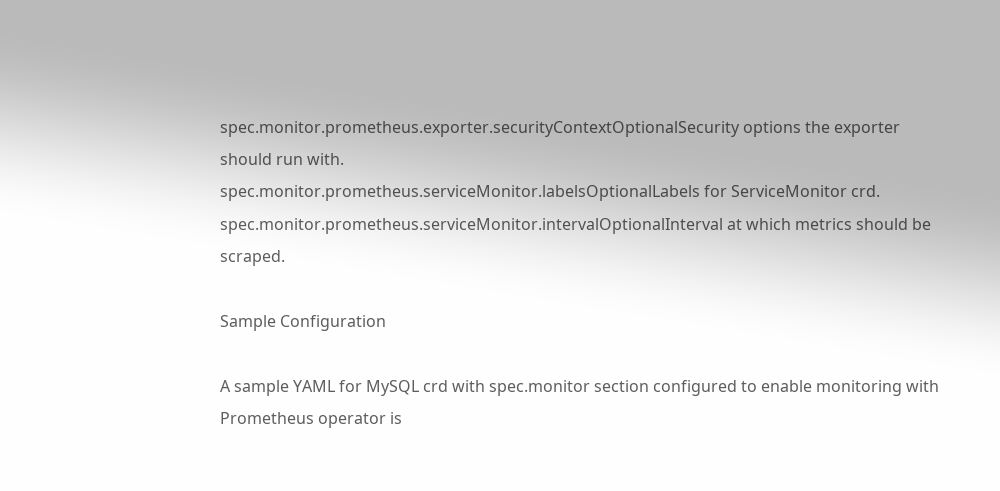spec.monitor.prometheus.exporter.securityContextOptionalSecurity options the exporter should run with.
spec.monitor.prometheus.serviceMonitor.labelsOptionalLabels for ServiceMonitor crd.
spec.monitor.prometheus.serviceMonitor.intervalOptionalInterval at which metrics should be scraped.

Sample Configuration

A sample YAML for MySQL crd with spec.monitor section configured to enable monitoring with Prometheus operator is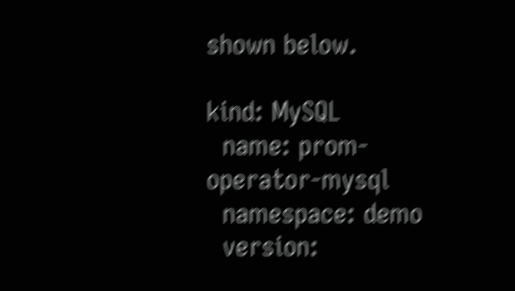shown below.

kind: MySQL
  name: prom-operator-mysql
  namespace: demo
  version: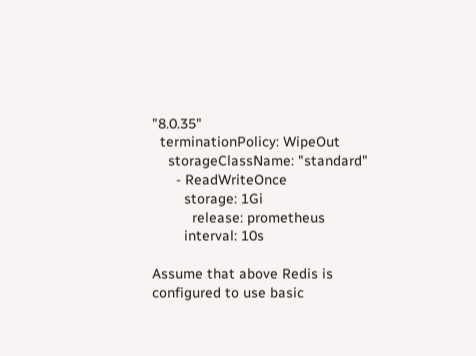"8.0.35"
  terminationPolicy: WipeOut
    storageClassName: "standard"
      - ReadWriteOnce
        storage: 1Gi
          release: prometheus
        interval: 10s

Assume that above Redis is configured to use basic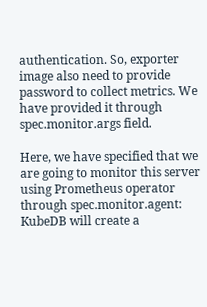authentication. So, exporter image also need to provide password to collect metrics. We have provided it through spec.monitor.args field.

Here, we have specified that we are going to monitor this server using Prometheus operator through spec.monitor.agent: KubeDB will create a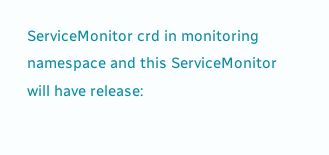ServiceMonitor crd in monitoring namespace and this ServiceMonitor will have release: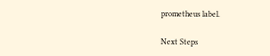prometheus label.

Next Steps